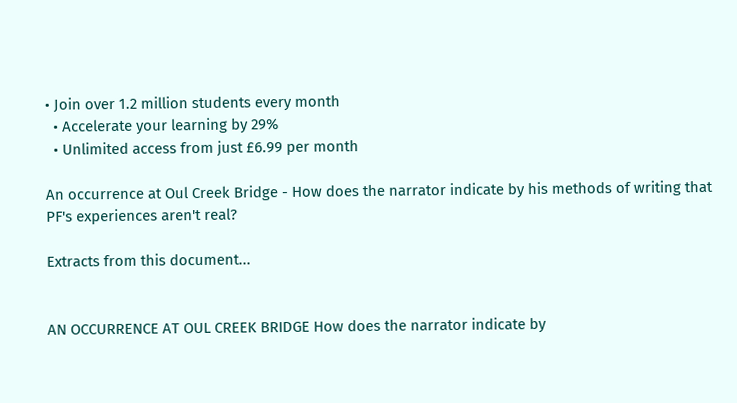• Join over 1.2 million students every month
  • Accelerate your learning by 29%
  • Unlimited access from just £6.99 per month

An occurrence at Oul Creek Bridge - How does the narrator indicate by his methods of writing that PF's experiences aren't real?

Extracts from this document...


AN OCCURRENCE AT OUL CREEK BRIDGE How does the narrator indicate by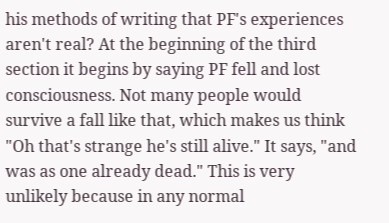his methods of writing that PF's experiences aren't real? At the beginning of the third section it begins by saying PF fell and lost consciousness. Not many people would survive a fall like that, which makes us think "Oh that's strange he's still alive." It says, "and was as one already dead." This is very unlikely because in any normal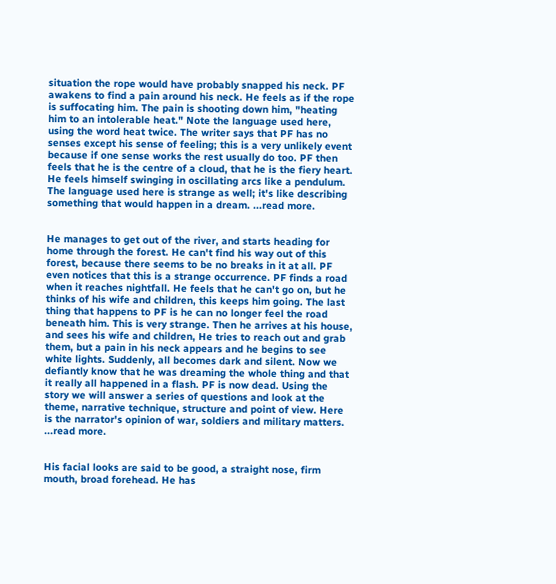situation the rope would have probably snapped his neck. PF awakens to find a pain around his neck. He feels as if the rope is suffocating him. The pain is shooting down him, "heating him to an intolerable heat." Note the language used here, using the word heat twice. The writer says that PF has no senses except his sense of feeling; this is a very unlikely event because if one sense works the rest usually do too. PF then feels that he is the centre of a cloud, that he is the fiery heart. He feels himself swinging in oscillating arcs like a pendulum. The language used here is strange as well; it's like describing something that would happen in a dream. ...read more.


He manages to get out of the river, and starts heading for home through the forest. He can't find his way out of this forest, because there seems to be no breaks in it at all. PF even notices that this is a strange occurrence. PF finds a road when it reaches nightfall. He feels that he can't go on, but he thinks of his wife and children, this keeps him going. The last thing that happens to PF is he can no longer feel the road beneath him. This is very strange. Then he arrives at his house, and sees his wife and children, He tries to reach out and grab them, but a pain in his neck appears and he begins to see white lights. Suddenly, all becomes dark and silent. Now we defiantly know that he was dreaming the whole thing and that it really all happened in a flash. PF is now dead. Using the story we will answer a series of questions and look at the theme, narrative technique, structure and point of view. Here is the narrator's opinion of war, soldiers and military matters. ...read more.


His facial looks are said to be good, a straight nose, firm mouth, broad forehead. He has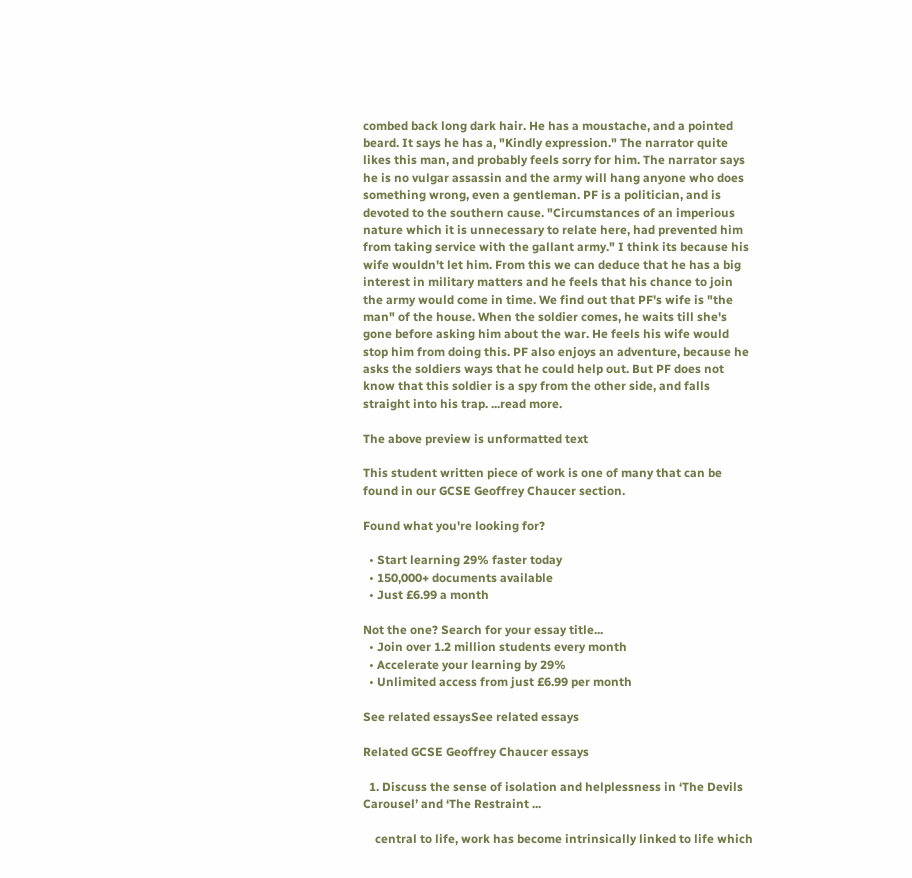combed back long dark hair. He has a moustache, and a pointed beard. It says he has a, "Kindly expression." The narrator quite likes this man, and probably feels sorry for him. The narrator says he is no vulgar assassin and the army will hang anyone who does something wrong, even a gentleman. PF is a politician, and is devoted to the southern cause. "Circumstances of an imperious nature which it is unnecessary to relate here, had prevented him from taking service with the gallant army." I think its because his wife wouldn't let him. From this we can deduce that he has a big interest in military matters and he feels that his chance to join the army would come in time. We find out that PF's wife is "the man" of the house. When the soldier comes, he waits till she's gone before asking him about the war. He feels his wife would stop him from doing this. PF also enjoys an adventure, because he asks the soldiers ways that he could help out. But PF does not know that this soldier is a spy from the other side, and falls straight into his trap. ...read more.

The above preview is unformatted text

This student written piece of work is one of many that can be found in our GCSE Geoffrey Chaucer section.

Found what you're looking for?

  • Start learning 29% faster today
  • 150,000+ documents available
  • Just £6.99 a month

Not the one? Search for your essay title...
  • Join over 1.2 million students every month
  • Accelerate your learning by 29%
  • Unlimited access from just £6.99 per month

See related essaysSee related essays

Related GCSE Geoffrey Chaucer essays

  1. Discuss the sense of isolation and helplessness in ‘The Devils Carousel’ and ‘The Restraint ...

    central to life, work has become intrinsically linked to life which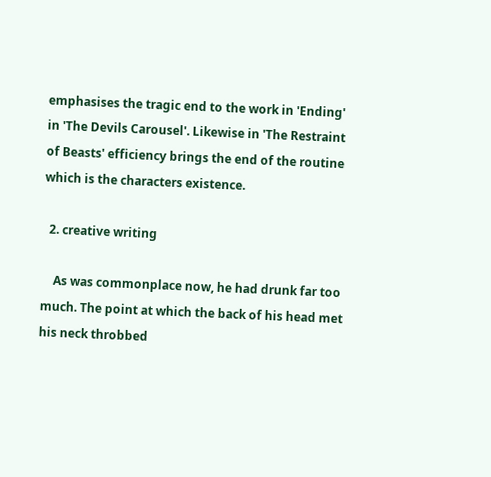emphasises the tragic end to the work in 'Ending' in 'The Devils Carousel'. Likewise in 'The Restraint of Beasts' efficiency brings the end of the routine which is the characters existence.

  2. creative writing

    As was commonplace now, he had drunk far too much. The point at which the back of his head met his neck throbbed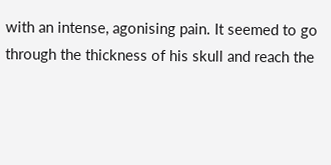with an intense, agonising pain. It seemed to go through the thickness of his skull and reach the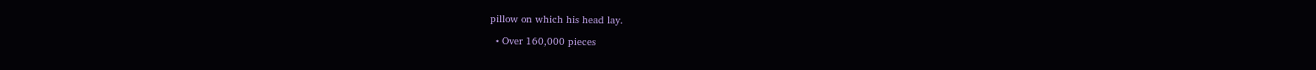pillow on which his head lay.

  • Over 160,000 pieces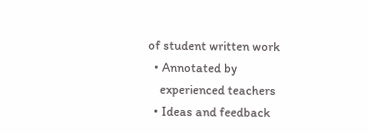of student written work
  • Annotated by
    experienced teachers
  • Ideas and feedback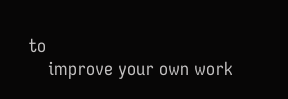to
    improve your own work